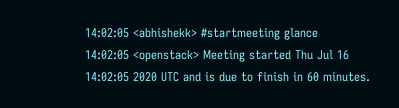14:02:05 <abhishekk> #startmeeting glance
14:02:05 <openstack> Meeting started Thu Jul 16 14:02:05 2020 UTC and is due to finish in 60 minutes.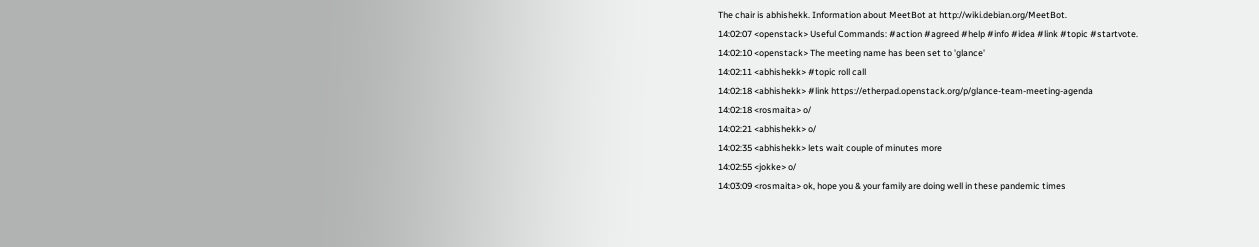The chair is abhishekk. Information about MeetBot at http://wiki.debian.org/MeetBot.
14:02:07 <openstack> Useful Commands: #action #agreed #help #info #idea #link #topic #startvote.
14:02:10 <openstack> The meeting name has been set to 'glance'
14:02:11 <abhishekk> #topic roll call
14:02:18 <abhishekk> #link https://etherpad.openstack.org/p/glance-team-meeting-agenda
14:02:18 <rosmaita> o/
14:02:21 <abhishekk> o/
14:02:35 <abhishekk> lets wait couple of minutes more
14:02:55 <jokke> o/
14:03:09 <rosmaita> ok, hope you & your family are doing well in these pandemic times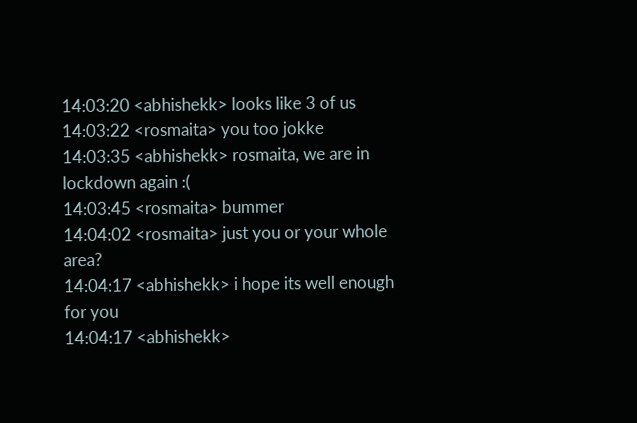14:03:20 <abhishekk> looks like 3 of us
14:03:22 <rosmaita> you too jokke
14:03:35 <abhishekk> rosmaita, we are in lockdown again :(
14:03:45 <rosmaita> bummer
14:04:02 <rosmaita> just you or your whole area?
14:04:17 <abhishekk> i hope its well enough for you
14:04:17 <abhishekk>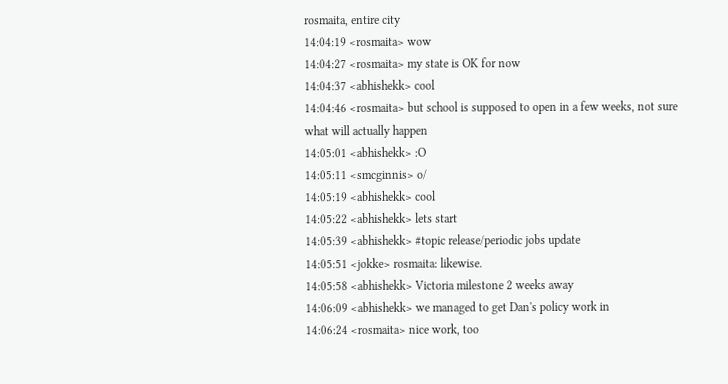rosmaita, entire city
14:04:19 <rosmaita> wow
14:04:27 <rosmaita> my state is OK for now
14:04:37 <abhishekk> cool
14:04:46 <rosmaita> but school is supposed to open in a few weeks, not sure what will actually happen
14:05:01 <abhishekk> :O
14:05:11 <smcginnis> o/
14:05:19 <abhishekk> cool
14:05:22 <abhishekk> lets start
14:05:39 <abhishekk> #topic release/periodic jobs update
14:05:51 <jokke> rosmaita: likewise.
14:05:58 <abhishekk> Victoria milestone 2 weeks away
14:06:09 <abhishekk> we managed to get Dan's policy work in
14:06:24 <rosmaita> nice work, too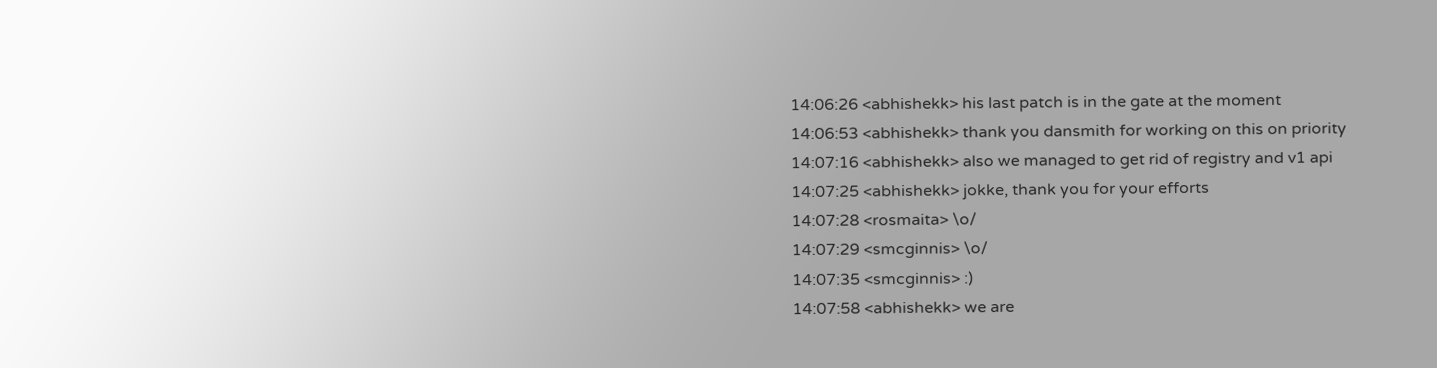14:06:26 <abhishekk> his last patch is in the gate at the moment
14:06:53 <abhishekk> thank you dansmith for working on this on priority
14:07:16 <abhishekk> also we managed to get rid of registry and v1 api
14:07:25 <abhishekk> jokke, thank you for your efforts
14:07:28 <rosmaita> \o/
14:07:29 <smcginnis> \o/
14:07:35 <smcginnis> :)
14:07:58 <abhishekk> we are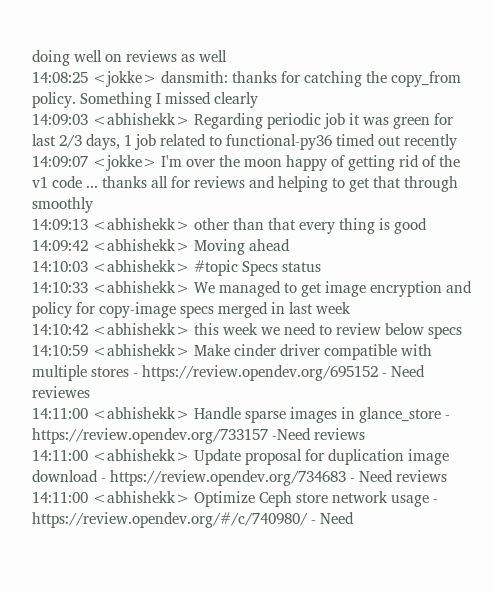doing well on reviews as well
14:08:25 <jokke> dansmith: thanks for catching the copy_from policy. Something I missed clearly
14:09:03 <abhishekk> Regarding periodic job it was green for last 2/3 days, 1 job related to functional-py36 timed out recently
14:09:07 <jokke> I'm over the moon happy of getting rid of the v1 code ... thanks all for reviews and helping to get that through smoothly
14:09:13 <abhishekk> other than that every thing is good
14:09:42 <abhishekk> Moving ahead
14:10:03 <abhishekk> #topic Specs status
14:10:33 <abhishekk> We managed to get image encryption and policy for copy-image specs merged in last week
14:10:42 <abhishekk> this week we need to review below specs
14:10:59 <abhishekk> Make cinder driver compatible with multiple stores - https://review.opendev.org/695152 - Need reviewes
14:11:00 <abhishekk> Handle sparse images in glance_store - https://review.opendev.org/733157 -Need reviews
14:11:00 <abhishekk> Update proposal for duplication image download - https://review.opendev.org/734683 - Need reviews
14:11:00 <abhishekk> Optimize Ceph store network usage - https://review.opendev.org/#/c/740980/ - Need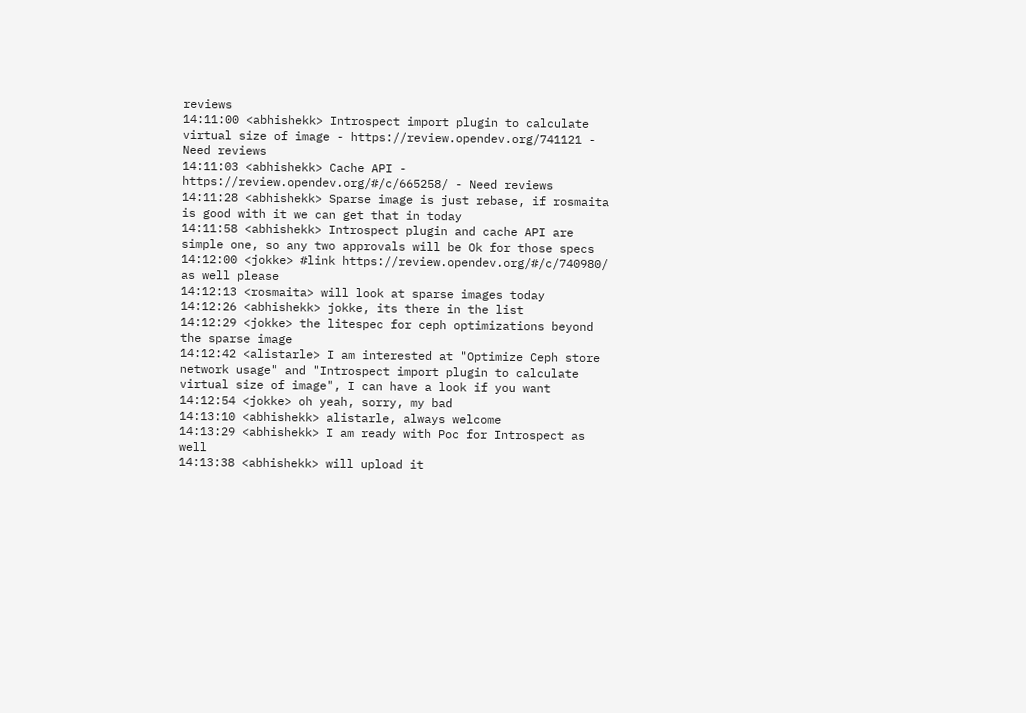reviews
14:11:00 <abhishekk> Introspect import plugin to calculate virtual size of image - https://review.opendev.org/741121 - Need reviews
14:11:03 <abhishekk> Cache API - https://review.opendev.org/#/c/665258/ - Need reviews
14:11:28 <abhishekk> Sparse image is just rebase, if rosmaita is good with it we can get that in today
14:11:58 <abhishekk> Introspect plugin and cache API are simple one, so any two approvals will be Ok for those specs
14:12:00 <jokke> #link https://review.opendev.org/#/c/740980/ as well please
14:12:13 <rosmaita> will look at sparse images today
14:12:26 <abhishekk> jokke, its there in the list
14:12:29 <jokke> the litespec for ceph optimizations beyond the sparse image
14:12:42 <alistarle> I am interested at "Optimize Ceph store network usage" and "Introspect import plugin to calculate virtual size of image", I can have a look if you want
14:12:54 <jokke> oh yeah, sorry, my bad
14:13:10 <abhishekk> alistarle, always welcome
14:13:29 <abhishekk> I am ready with Poc for Introspect as well
14:13:38 <abhishekk> will upload it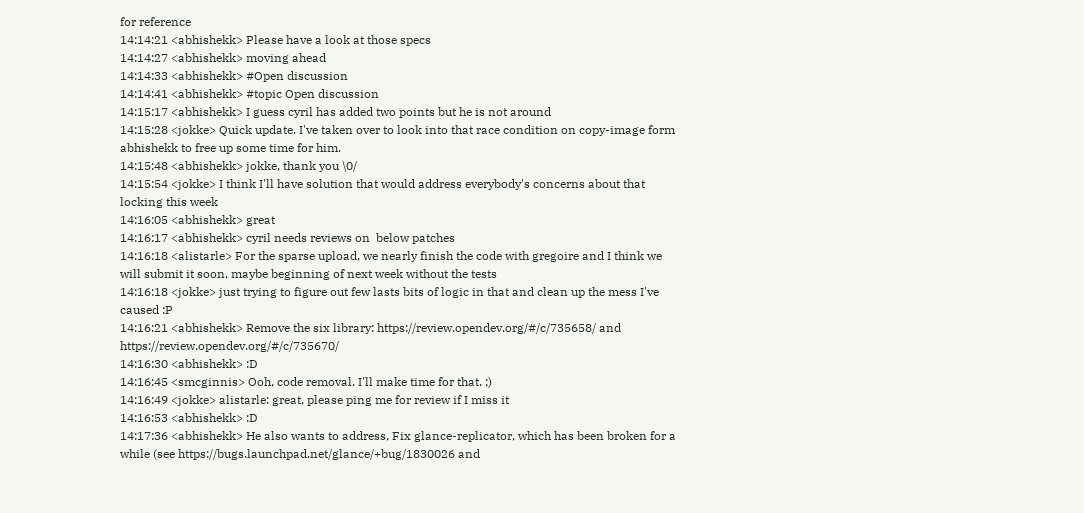for reference
14:14:21 <abhishekk> Please have a look at those specs
14:14:27 <abhishekk> moving ahead
14:14:33 <abhishekk> #Open discussion
14:14:41 <abhishekk> #topic Open discussion
14:15:17 <abhishekk> I guess cyril has added two points but he is not around
14:15:28 <jokke> Quick update. I've taken over to look into that race condition on copy-image form abhishekk to free up some time for him.
14:15:48 <abhishekk> jokke, thank you \0/
14:15:54 <jokke> I think I'll have solution that would address everybody's concerns about that locking this week
14:16:05 <abhishekk> great
14:16:17 <abhishekk> cyril needs reviews on  below patches
14:16:18 <alistarle> For the sparse upload, we nearly finish the code with gregoire and I think we will submit it soon, maybe beginning of next week without the tests
14:16:18 <jokke> just trying to figure out few lasts bits of logic in that and clean up the mess I've caused :P
14:16:21 <abhishekk> Remove the six library: https://review.opendev.org/#/c/735658/ and https://review.opendev.org/#/c/735670/
14:16:30 <abhishekk> :D
14:16:45 <smcginnis> Ooh, code removal. I'll make time for that. ;)
14:16:49 <jokke> alistarle: great, please ping me for review if I miss it
14:16:53 <abhishekk> :D
14:17:36 <abhishekk> He also wants to address, Fix glance-replicator, which has been broken for a while (see https://bugs.launchpad.net/glance/+bug/1830026 and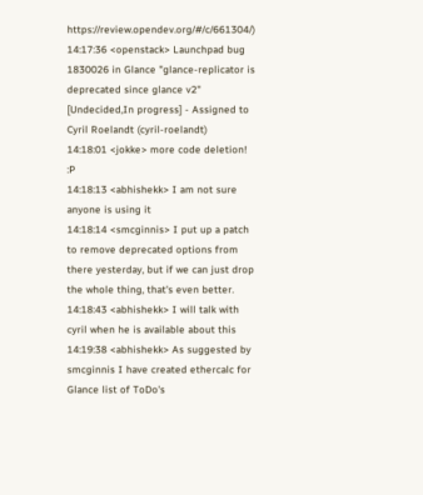https://review.opendev.org/#/c/661304/)
14:17:36 <openstack> Launchpad bug 1830026 in Glance "glance-replicator is deprecated since glance v2" [Undecided,In progress] - Assigned to Cyril Roelandt (cyril-roelandt)
14:18:01 <jokke> more code deletion! :P
14:18:13 <abhishekk> I am not sure anyone is using it
14:18:14 <smcginnis> I put up a patch to remove deprecated options from there yesterday, but if we can just drop the whole thing, that's even better.
14:18:43 <abhishekk> I will talk with cyril when he is available about this
14:19:38 <abhishekk> As suggested by smcginnis I have created ethercalc for Glance list of ToDo's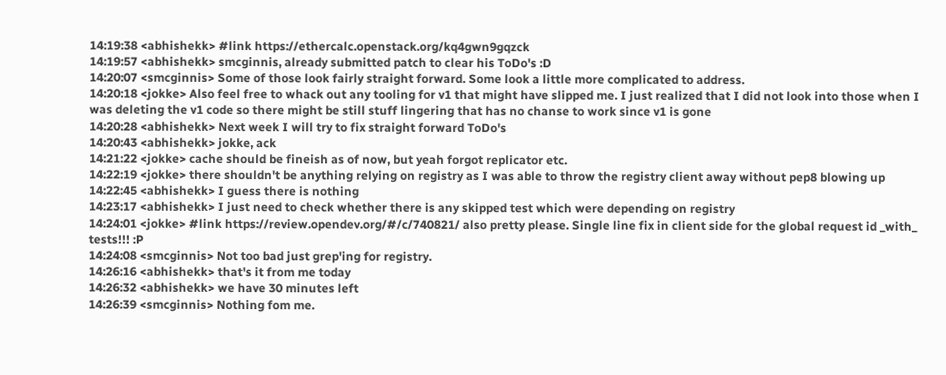14:19:38 <abhishekk> #link https://ethercalc.openstack.org/kq4gwn9gqzck
14:19:57 <abhishekk> smcginnis, already submitted patch to clear his ToDo's :D
14:20:07 <smcginnis> Some of those look fairly straight forward. Some look a little more complicated to address.
14:20:18 <jokke> Also feel free to whack out any tooling for v1 that might have slipped me. I just realized that I did not look into those when I was deleting the v1 code so there might be still stuff lingering that has no chanse to work since v1 is gone
14:20:28 <abhishekk> Next week I will try to fix straight forward ToDo's
14:20:43 <abhishekk> jokke, ack
14:21:22 <jokke> cache should be fineish as of now, but yeah forgot replicator etc.
14:22:19 <jokke> there shouldn't be anything relying on registry as I was able to throw the registry client away without pep8 blowing up
14:22:45 <abhishekk> I guess there is nothing
14:23:17 <abhishekk> I just need to check whether there is any skipped test which were depending on registry
14:24:01 <jokke> #link https://review.opendev.org/#/c/740821/ also pretty please. Single line fix in client side for the global request id _with_ tests!!! :P
14:24:08 <smcginnis> Not too bad just grep'ing for registry.
14:26:16 <abhishekk> that's it from me today
14:26:32 <abhishekk> we have 30 minutes left
14:26:39 <smcginnis> Nothing fom me.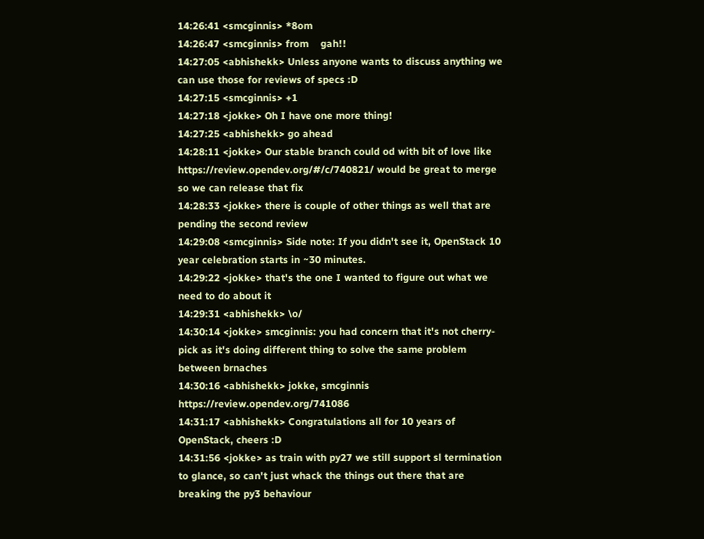14:26:41 <smcginnis> *8om
14:26:47 <smcginnis> from    gah!!
14:27:05 <abhishekk> Unless anyone wants to discuss anything we can use those for reviews of specs :D
14:27:15 <smcginnis> +1
14:27:18 <jokke> Oh I have one more thing!
14:27:25 <abhishekk> go ahead
14:28:11 <jokke> Our stable branch could od with bit of love like https://review.opendev.org/#/c/740821/ would be great to merge so we can release that fix
14:28:33 <jokke> there is couple of other things as well that are pending the second review
14:29:08 <smcginnis> Side note: If you didn't see it, OpenStack 10 year celebration starts in ~30 minutes.
14:29:22 <jokke> that's the one I wanted to figure out what we need to do about it
14:29:31 <abhishekk> \o/
14:30:14 <jokke> smcginnis: you had concern that it's not cherry-pick as it's doing different thing to solve the same problem between brnaches
14:30:16 <abhishekk> jokke, smcginnis https://review.opendev.org/741086
14:31:17 <abhishekk> Congratulations all for 10 years of OpenStack, cheers :D
14:31:56 <jokke> as train with py27 we still support sl termination to glance, so can't just whack the things out there that are breaking the py3 behaviour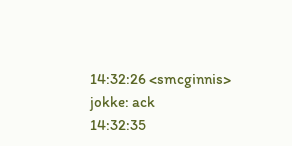14:32:26 <smcginnis> jokke: ack
14:32:35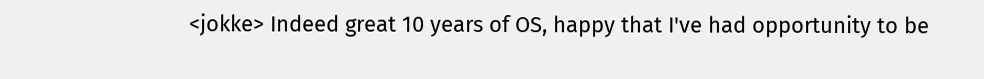<jokke> Indeed great 10 years of OS, happy that I've had opportunity to be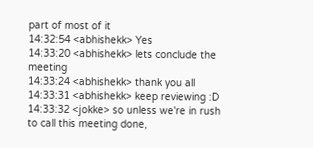part of most of it
14:32:54 <abhishekk> Yes
14:33:20 <abhishekk> lets conclude the meeting
14:33:24 <abhishekk> thank you all
14:33:31 <abhishekk> keep reviewing :D
14:33:32 <jokke> so unless we're in rush to call this meeting done,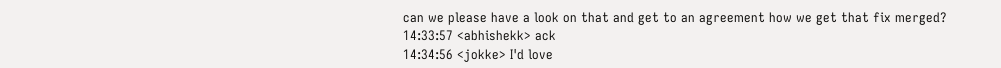can we please have a look on that and get to an agreement how we get that fix merged?
14:33:57 <abhishekk> ack
14:34:56 <jokke> I'd love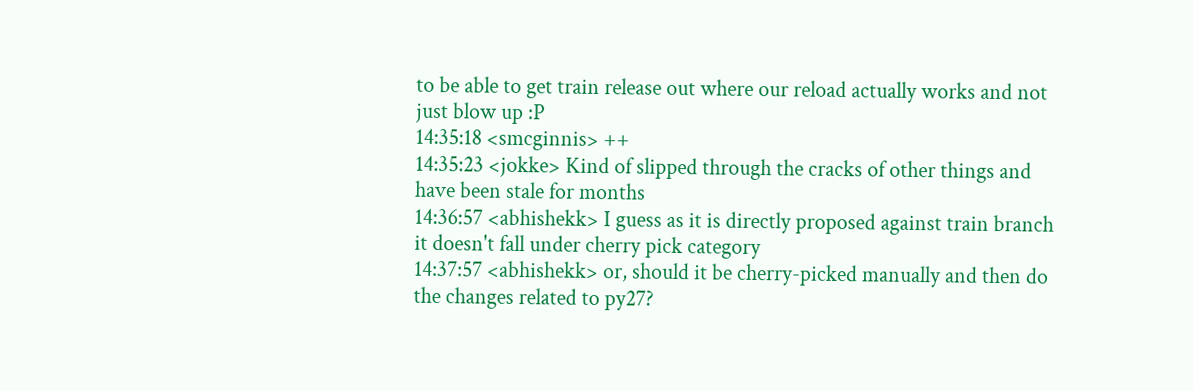to be able to get train release out where our reload actually works and not just blow up :P
14:35:18 <smcginnis> ++
14:35:23 <jokke> Kind of slipped through the cracks of other things and have been stale for months
14:36:57 <abhishekk> I guess as it is directly proposed against train branch it doesn't fall under cherry pick category
14:37:57 <abhishekk> or, should it be cherry-picked manually and then do the changes related to py27?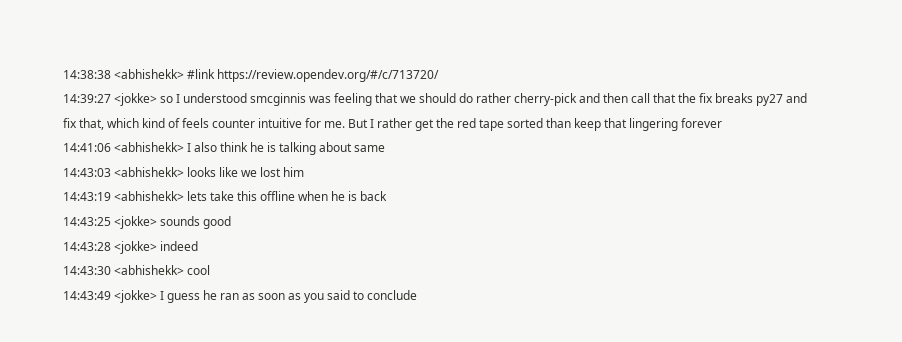14:38:38 <abhishekk> #link https://review.opendev.org/#/c/713720/
14:39:27 <jokke> so I understood smcginnis was feeling that we should do rather cherry-pick and then call that the fix breaks py27 and fix that, which kind of feels counter intuitive for me. But I rather get the red tape sorted than keep that lingering forever
14:41:06 <abhishekk> I also think he is talking about same
14:43:03 <abhishekk> looks like we lost him
14:43:19 <abhishekk> lets take this offline when he is back
14:43:25 <jokke> sounds good
14:43:28 <jokke> indeed
14:43:30 <abhishekk> cool
14:43:49 <jokke> I guess he ran as soon as you said to conclude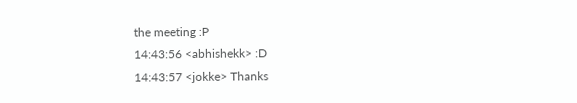the meeting :P
14:43:56 <abhishekk> :D
14:43:57 <jokke> Thanks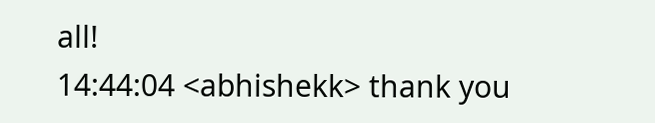all!
14:44:04 <abhishekk> thank you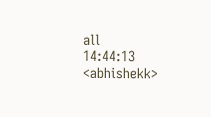all
14:44:13 <abhishekk>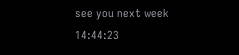see you next week
14:44:23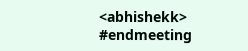<abhishekk> #endmeeting